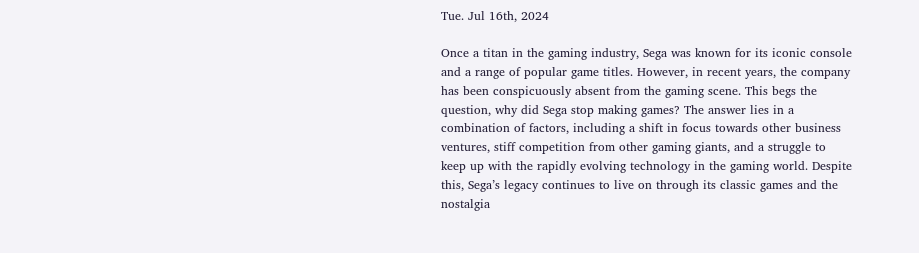Tue. Jul 16th, 2024

Once a titan in the gaming industry, Sega was known for its iconic console and a range of popular game titles. However, in recent years, the company has been conspicuously absent from the gaming scene. This begs the question, why did Sega stop making games? The answer lies in a combination of factors, including a shift in focus towards other business ventures, stiff competition from other gaming giants, and a struggle to keep up with the rapidly evolving technology in the gaming world. Despite this, Sega’s legacy continues to live on through its classic games and the nostalgia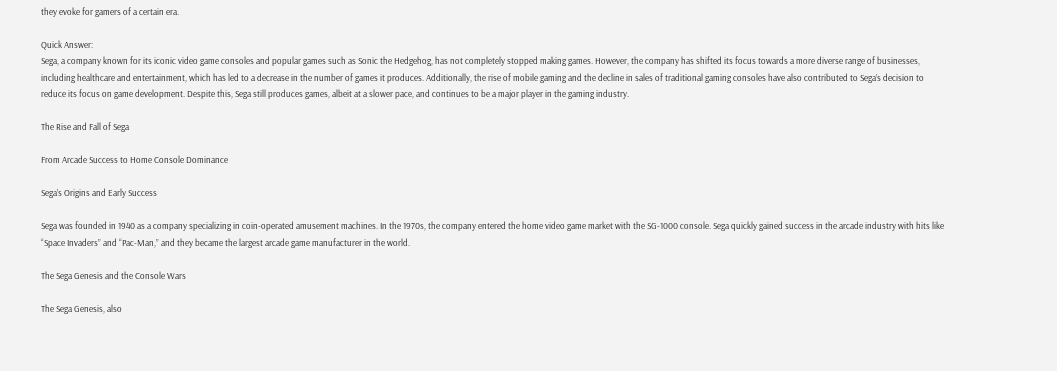they evoke for gamers of a certain era.

Quick Answer:
Sega, a company known for its iconic video game consoles and popular games such as Sonic the Hedgehog, has not completely stopped making games. However, the company has shifted its focus towards a more diverse range of businesses, including healthcare and entertainment, which has led to a decrease in the number of games it produces. Additionally, the rise of mobile gaming and the decline in sales of traditional gaming consoles have also contributed to Sega’s decision to reduce its focus on game development. Despite this, Sega still produces games, albeit at a slower pace, and continues to be a major player in the gaming industry.

The Rise and Fall of Sega

From Arcade Success to Home Console Dominance

Sega’s Origins and Early Success

Sega was founded in 1940 as a company specializing in coin-operated amusement machines. In the 1970s, the company entered the home video game market with the SG-1000 console. Sega quickly gained success in the arcade industry with hits like “Space Invaders” and “Pac-Man,” and they became the largest arcade game manufacturer in the world.

The Sega Genesis and the Console Wars

The Sega Genesis, also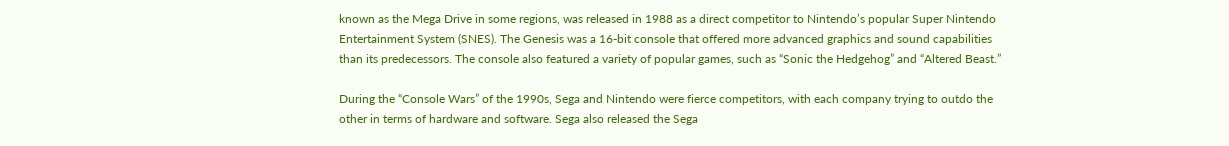known as the Mega Drive in some regions, was released in 1988 as a direct competitor to Nintendo’s popular Super Nintendo Entertainment System (SNES). The Genesis was a 16-bit console that offered more advanced graphics and sound capabilities than its predecessors. The console also featured a variety of popular games, such as “Sonic the Hedgehog” and “Altered Beast.”

During the “Console Wars” of the 1990s, Sega and Nintendo were fierce competitors, with each company trying to outdo the other in terms of hardware and software. Sega also released the Sega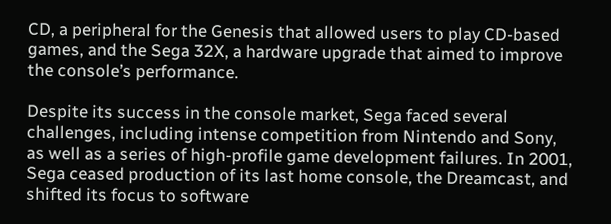CD, a peripheral for the Genesis that allowed users to play CD-based games, and the Sega 32X, a hardware upgrade that aimed to improve the console’s performance.

Despite its success in the console market, Sega faced several challenges, including intense competition from Nintendo and Sony, as well as a series of high-profile game development failures. In 2001, Sega ceased production of its last home console, the Dreamcast, and shifted its focus to software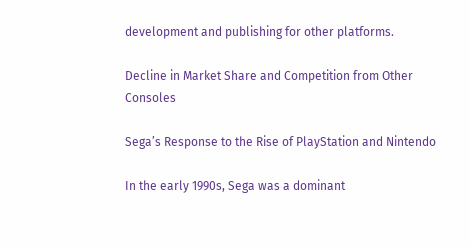development and publishing for other platforms.

Decline in Market Share and Competition from Other Consoles

Sega’s Response to the Rise of PlayStation and Nintendo

In the early 1990s, Sega was a dominant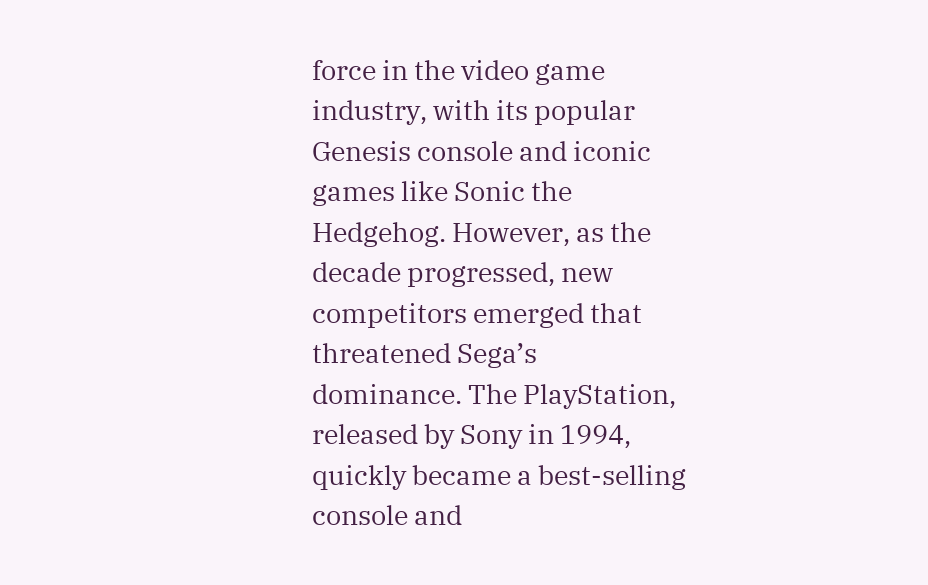force in the video game industry, with its popular Genesis console and iconic games like Sonic the Hedgehog. However, as the decade progressed, new competitors emerged that threatened Sega’s dominance. The PlayStation, released by Sony in 1994, quickly became a best-selling console and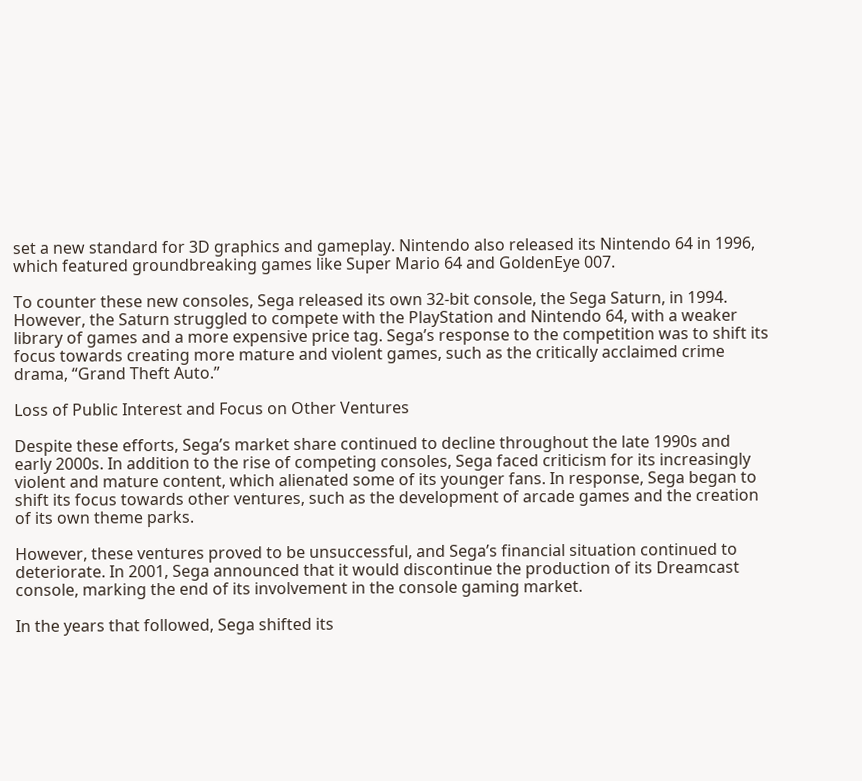set a new standard for 3D graphics and gameplay. Nintendo also released its Nintendo 64 in 1996, which featured groundbreaking games like Super Mario 64 and GoldenEye 007.

To counter these new consoles, Sega released its own 32-bit console, the Sega Saturn, in 1994. However, the Saturn struggled to compete with the PlayStation and Nintendo 64, with a weaker library of games and a more expensive price tag. Sega’s response to the competition was to shift its focus towards creating more mature and violent games, such as the critically acclaimed crime drama, “Grand Theft Auto.”

Loss of Public Interest and Focus on Other Ventures

Despite these efforts, Sega’s market share continued to decline throughout the late 1990s and early 2000s. In addition to the rise of competing consoles, Sega faced criticism for its increasingly violent and mature content, which alienated some of its younger fans. In response, Sega began to shift its focus towards other ventures, such as the development of arcade games and the creation of its own theme parks.

However, these ventures proved to be unsuccessful, and Sega’s financial situation continued to deteriorate. In 2001, Sega announced that it would discontinue the production of its Dreamcast console, marking the end of its involvement in the console gaming market.

In the years that followed, Sega shifted its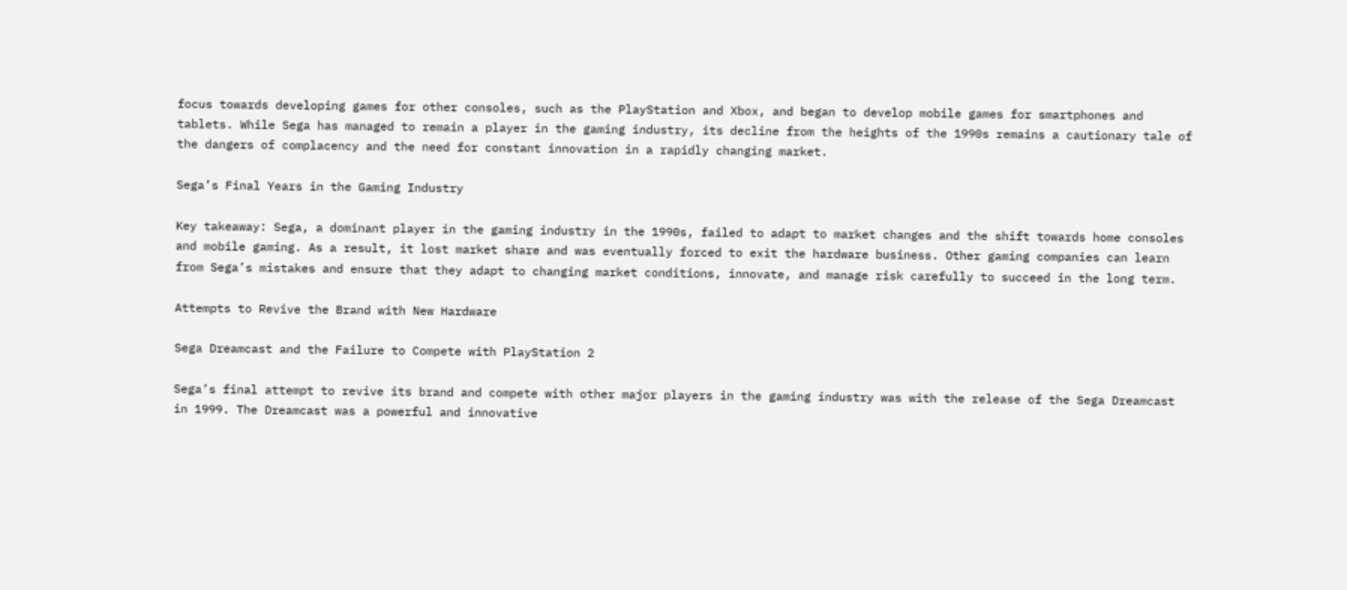focus towards developing games for other consoles, such as the PlayStation and Xbox, and began to develop mobile games for smartphones and tablets. While Sega has managed to remain a player in the gaming industry, its decline from the heights of the 1990s remains a cautionary tale of the dangers of complacency and the need for constant innovation in a rapidly changing market.

Sega’s Final Years in the Gaming Industry

Key takeaway: Sega, a dominant player in the gaming industry in the 1990s, failed to adapt to market changes and the shift towards home consoles and mobile gaming. As a result, it lost market share and was eventually forced to exit the hardware business. Other gaming companies can learn from Sega’s mistakes and ensure that they adapt to changing market conditions, innovate, and manage risk carefully to succeed in the long term.

Attempts to Revive the Brand with New Hardware

Sega Dreamcast and the Failure to Compete with PlayStation 2

Sega’s final attempt to revive its brand and compete with other major players in the gaming industry was with the release of the Sega Dreamcast in 1999. The Dreamcast was a powerful and innovative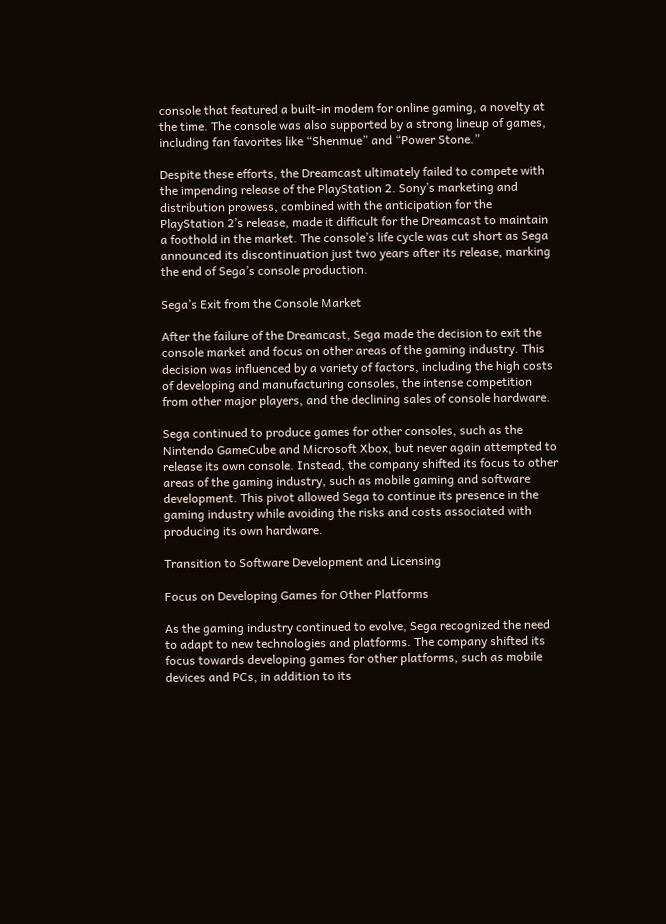console that featured a built-in modem for online gaming, a novelty at the time. The console was also supported by a strong lineup of games, including fan favorites like “Shenmue” and “Power Stone.”

Despite these efforts, the Dreamcast ultimately failed to compete with the impending release of the PlayStation 2. Sony’s marketing and distribution prowess, combined with the anticipation for the PlayStation 2’s release, made it difficult for the Dreamcast to maintain a foothold in the market. The console’s life cycle was cut short as Sega announced its discontinuation just two years after its release, marking the end of Sega’s console production.

Sega’s Exit from the Console Market

After the failure of the Dreamcast, Sega made the decision to exit the console market and focus on other areas of the gaming industry. This decision was influenced by a variety of factors, including the high costs of developing and manufacturing consoles, the intense competition from other major players, and the declining sales of console hardware.

Sega continued to produce games for other consoles, such as the Nintendo GameCube and Microsoft Xbox, but never again attempted to release its own console. Instead, the company shifted its focus to other areas of the gaming industry, such as mobile gaming and software development. This pivot allowed Sega to continue its presence in the gaming industry while avoiding the risks and costs associated with producing its own hardware.

Transition to Software Development and Licensing

Focus on Developing Games for Other Platforms

As the gaming industry continued to evolve, Sega recognized the need to adapt to new technologies and platforms. The company shifted its focus towards developing games for other platforms, such as mobile devices and PCs, in addition to its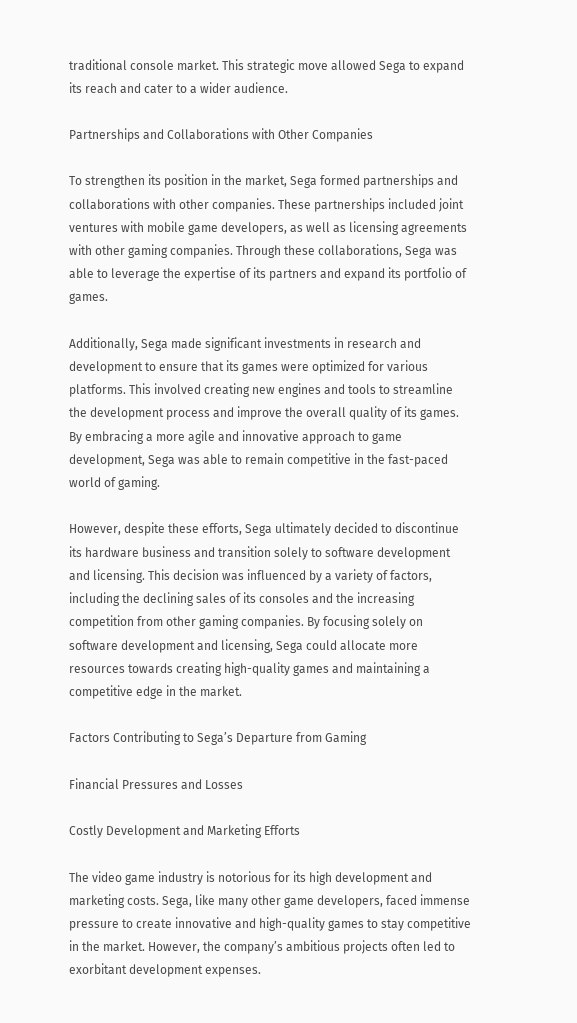traditional console market. This strategic move allowed Sega to expand its reach and cater to a wider audience.

Partnerships and Collaborations with Other Companies

To strengthen its position in the market, Sega formed partnerships and collaborations with other companies. These partnerships included joint ventures with mobile game developers, as well as licensing agreements with other gaming companies. Through these collaborations, Sega was able to leverage the expertise of its partners and expand its portfolio of games.

Additionally, Sega made significant investments in research and development to ensure that its games were optimized for various platforms. This involved creating new engines and tools to streamline the development process and improve the overall quality of its games. By embracing a more agile and innovative approach to game development, Sega was able to remain competitive in the fast-paced world of gaming.

However, despite these efforts, Sega ultimately decided to discontinue its hardware business and transition solely to software development and licensing. This decision was influenced by a variety of factors, including the declining sales of its consoles and the increasing competition from other gaming companies. By focusing solely on software development and licensing, Sega could allocate more resources towards creating high-quality games and maintaining a competitive edge in the market.

Factors Contributing to Sega’s Departure from Gaming

Financial Pressures and Losses

Costly Development and Marketing Efforts

The video game industry is notorious for its high development and marketing costs. Sega, like many other game developers, faced immense pressure to create innovative and high-quality games to stay competitive in the market. However, the company’s ambitious projects often led to exorbitant development expenses.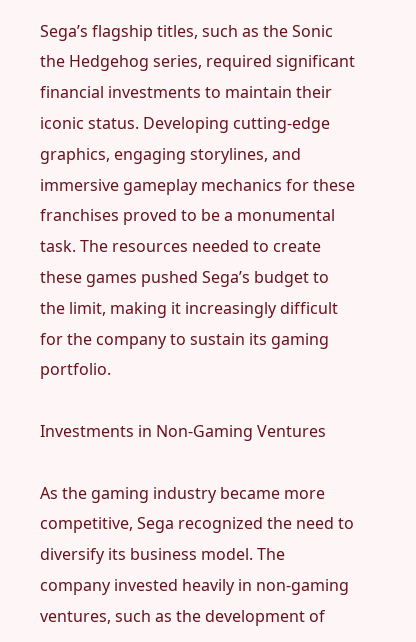Sega’s flagship titles, such as the Sonic the Hedgehog series, required significant financial investments to maintain their iconic status. Developing cutting-edge graphics, engaging storylines, and immersive gameplay mechanics for these franchises proved to be a monumental task. The resources needed to create these games pushed Sega’s budget to the limit, making it increasingly difficult for the company to sustain its gaming portfolio.

Investments in Non-Gaming Ventures

As the gaming industry became more competitive, Sega recognized the need to diversify its business model. The company invested heavily in non-gaming ventures, such as the development of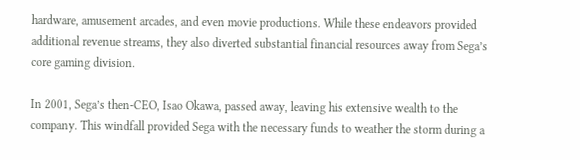hardware, amusement arcades, and even movie productions. While these endeavors provided additional revenue streams, they also diverted substantial financial resources away from Sega’s core gaming division.

In 2001, Sega’s then-CEO, Isao Okawa, passed away, leaving his extensive wealth to the company. This windfall provided Sega with the necessary funds to weather the storm during a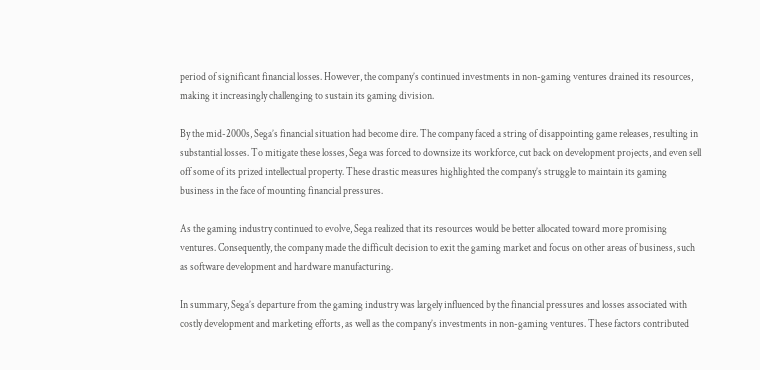period of significant financial losses. However, the company’s continued investments in non-gaming ventures drained its resources, making it increasingly challenging to sustain its gaming division.

By the mid-2000s, Sega’s financial situation had become dire. The company faced a string of disappointing game releases, resulting in substantial losses. To mitigate these losses, Sega was forced to downsize its workforce, cut back on development projects, and even sell off some of its prized intellectual property. These drastic measures highlighted the company’s struggle to maintain its gaming business in the face of mounting financial pressures.

As the gaming industry continued to evolve, Sega realized that its resources would be better allocated toward more promising ventures. Consequently, the company made the difficult decision to exit the gaming market and focus on other areas of business, such as software development and hardware manufacturing.

In summary, Sega’s departure from the gaming industry was largely influenced by the financial pressures and losses associated with costly development and marketing efforts, as well as the company’s investments in non-gaming ventures. These factors contributed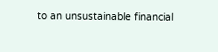to an unsustainable financial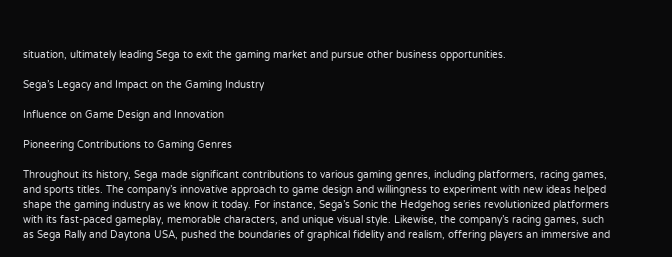situation, ultimately leading Sega to exit the gaming market and pursue other business opportunities.

Sega’s Legacy and Impact on the Gaming Industry

Influence on Game Design and Innovation

Pioneering Contributions to Gaming Genres

Throughout its history, Sega made significant contributions to various gaming genres, including platformers, racing games, and sports titles. The company’s innovative approach to game design and willingness to experiment with new ideas helped shape the gaming industry as we know it today. For instance, Sega’s Sonic the Hedgehog series revolutionized platformers with its fast-paced gameplay, memorable characters, and unique visual style. Likewise, the company’s racing games, such as Sega Rally and Daytona USA, pushed the boundaries of graphical fidelity and realism, offering players an immersive and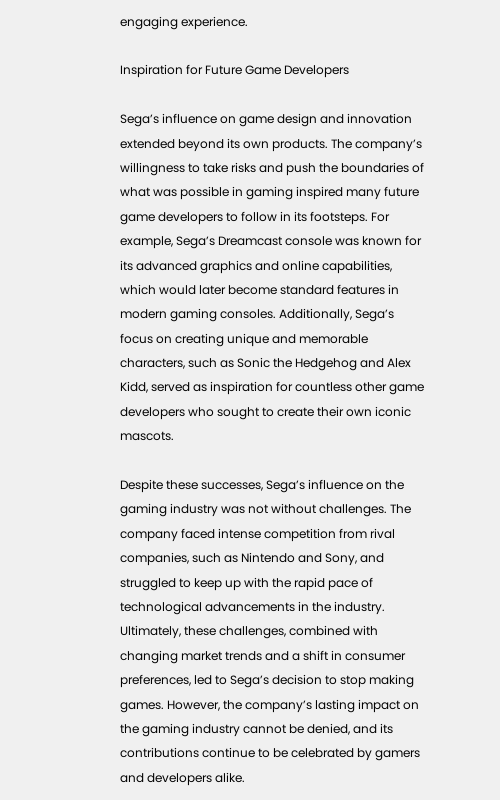engaging experience.

Inspiration for Future Game Developers

Sega’s influence on game design and innovation extended beyond its own products. The company’s willingness to take risks and push the boundaries of what was possible in gaming inspired many future game developers to follow in its footsteps. For example, Sega’s Dreamcast console was known for its advanced graphics and online capabilities, which would later become standard features in modern gaming consoles. Additionally, Sega’s focus on creating unique and memorable characters, such as Sonic the Hedgehog and Alex Kidd, served as inspiration for countless other game developers who sought to create their own iconic mascots.

Despite these successes, Sega’s influence on the gaming industry was not without challenges. The company faced intense competition from rival companies, such as Nintendo and Sony, and struggled to keep up with the rapid pace of technological advancements in the industry. Ultimately, these challenges, combined with changing market trends and a shift in consumer preferences, led to Sega’s decision to stop making games. However, the company’s lasting impact on the gaming industry cannot be denied, and its contributions continue to be celebrated by gamers and developers alike.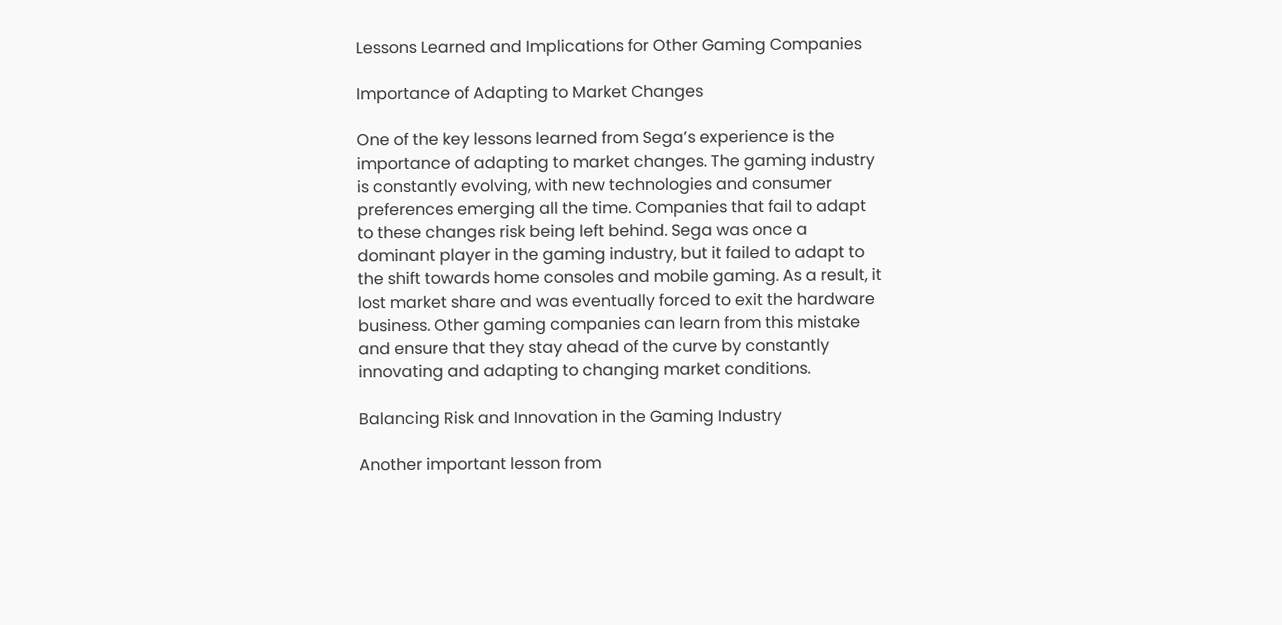Lessons Learned and Implications for Other Gaming Companies

Importance of Adapting to Market Changes

One of the key lessons learned from Sega’s experience is the importance of adapting to market changes. The gaming industry is constantly evolving, with new technologies and consumer preferences emerging all the time. Companies that fail to adapt to these changes risk being left behind. Sega was once a dominant player in the gaming industry, but it failed to adapt to the shift towards home consoles and mobile gaming. As a result, it lost market share and was eventually forced to exit the hardware business. Other gaming companies can learn from this mistake and ensure that they stay ahead of the curve by constantly innovating and adapting to changing market conditions.

Balancing Risk and Innovation in the Gaming Industry

Another important lesson from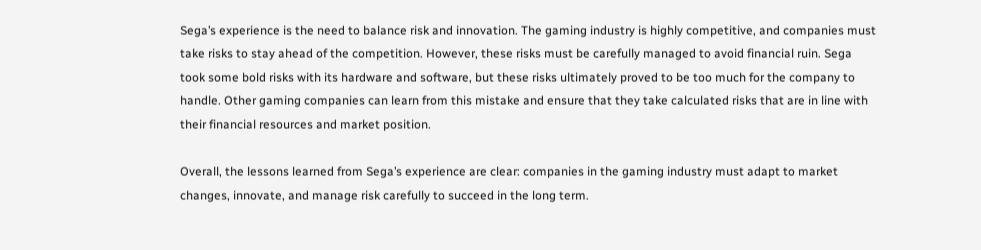Sega’s experience is the need to balance risk and innovation. The gaming industry is highly competitive, and companies must take risks to stay ahead of the competition. However, these risks must be carefully managed to avoid financial ruin. Sega took some bold risks with its hardware and software, but these risks ultimately proved to be too much for the company to handle. Other gaming companies can learn from this mistake and ensure that they take calculated risks that are in line with their financial resources and market position.

Overall, the lessons learned from Sega’s experience are clear: companies in the gaming industry must adapt to market changes, innovate, and manage risk carefully to succeed in the long term.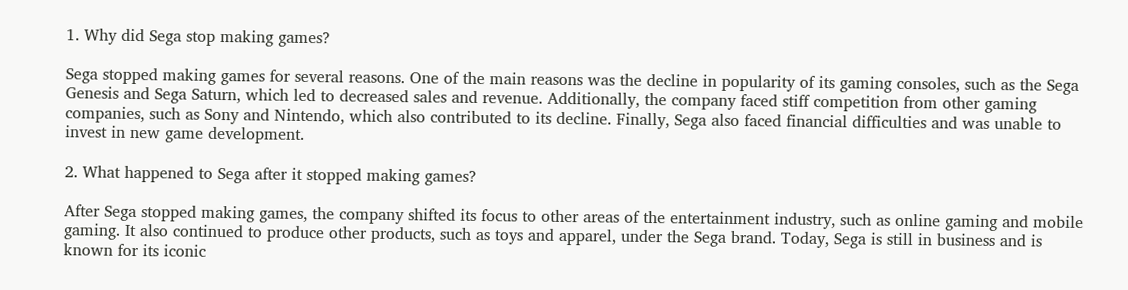1. Why did Sega stop making games?

Sega stopped making games for several reasons. One of the main reasons was the decline in popularity of its gaming consoles, such as the Sega Genesis and Sega Saturn, which led to decreased sales and revenue. Additionally, the company faced stiff competition from other gaming companies, such as Sony and Nintendo, which also contributed to its decline. Finally, Sega also faced financial difficulties and was unable to invest in new game development.

2. What happened to Sega after it stopped making games?

After Sega stopped making games, the company shifted its focus to other areas of the entertainment industry, such as online gaming and mobile gaming. It also continued to produce other products, such as toys and apparel, under the Sega brand. Today, Sega is still in business and is known for its iconic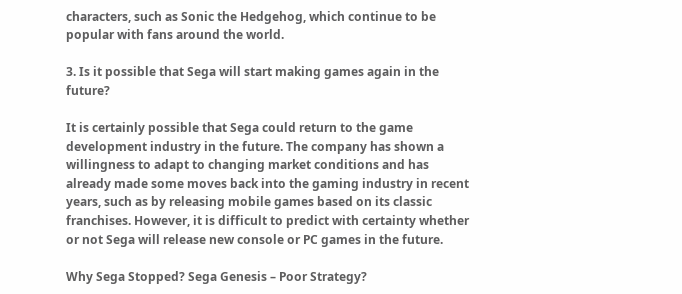characters, such as Sonic the Hedgehog, which continue to be popular with fans around the world.

3. Is it possible that Sega will start making games again in the future?

It is certainly possible that Sega could return to the game development industry in the future. The company has shown a willingness to adapt to changing market conditions and has already made some moves back into the gaming industry in recent years, such as by releasing mobile games based on its classic franchises. However, it is difficult to predict with certainty whether or not Sega will release new console or PC games in the future.

Why Sega Stopped? Sega Genesis – Poor Strategy?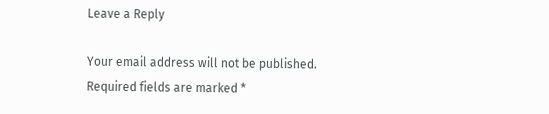Leave a Reply

Your email address will not be published. Required fields are marked *